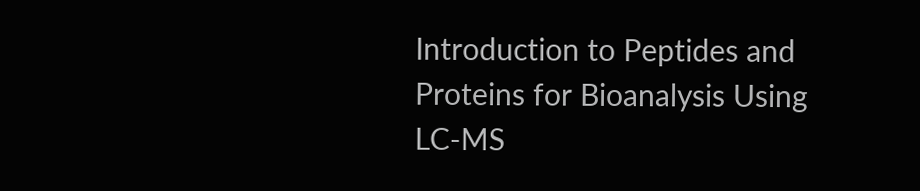Introduction to Peptides and Proteins for Bioanalysis Using LC-MS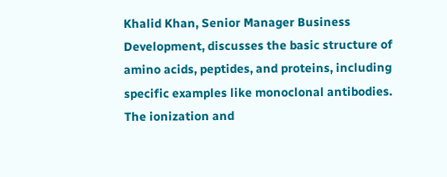Khalid Khan, Senior Manager Business Development, discusses the basic structure of amino acids, peptides, and proteins, including specific examples like monoclonal antibodies. The ionization and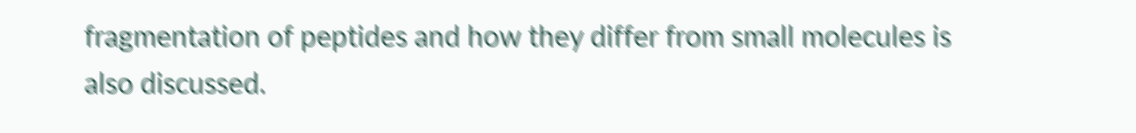fragmentation of peptides and how they differ from small molecules is also discussed.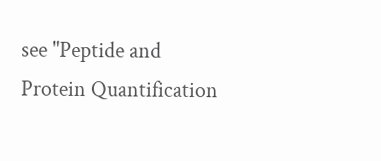see "Peptide and Protein Quantification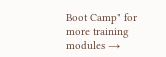Boot Camp" for more training modules →